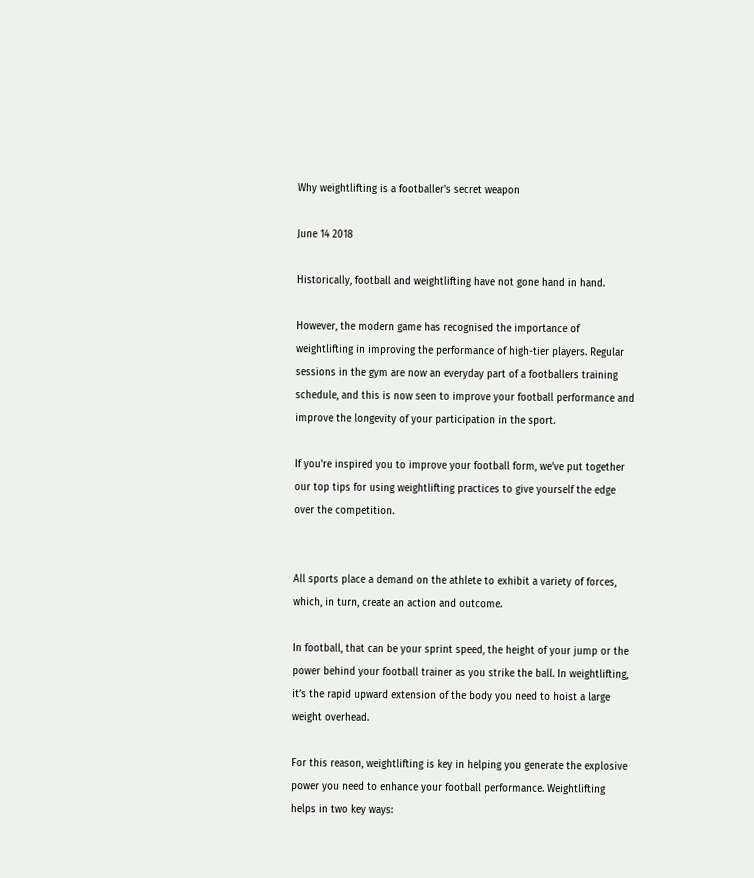Why weightlifting is a footballer's secret weapon

June 14 2018

Historically, football and weightlifting have not gone hand in hand.

However, the modern game has recognised the importance of weightlifting in improving the performance of high-tier players. Regular sessions in the gym are now an everyday part of a footballers training schedule, and this is now seen to improve your football performance and improve the longevity of your participation in the sport.

If you're inspired you to improve your football form, we’ve put together our top tips for using weightlifting practices to give yourself the edge over the competition.


All sports place a demand on the athlete to exhibit a variety of forces, which, in turn, create an action and outcome.

In football, that can be your sprint speed, the height of your jump or the power behind your football trainer as you strike the ball. In weightlifting, it’s the rapid upward extension of the body you need to hoist a large weight overhead.

For this reason, weightlifting is key in helping you generate the explosive power you need to enhance your football performance. Weightlifting helps in two key ways: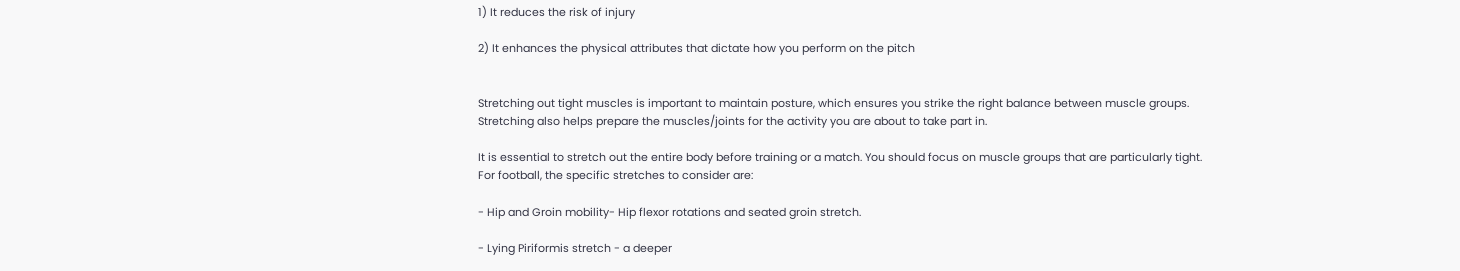1) It reduces the risk of injury

2) It enhances the physical attributes that dictate how you perform on the pitch


Stretching out tight muscles is important to maintain posture, which ensures you strike the right balance between muscle groups. Stretching also helps prepare the muscles/joints for the activity you are about to take part in.

It is essential to stretch out the entire body before training or a match. You should focus on muscle groups that are particularly tight. For football, the specific stretches to consider are:

- Hip and Groin mobility- Hip flexor rotations and seated groin stretch.

- Lying Piriformis stretch - a deeper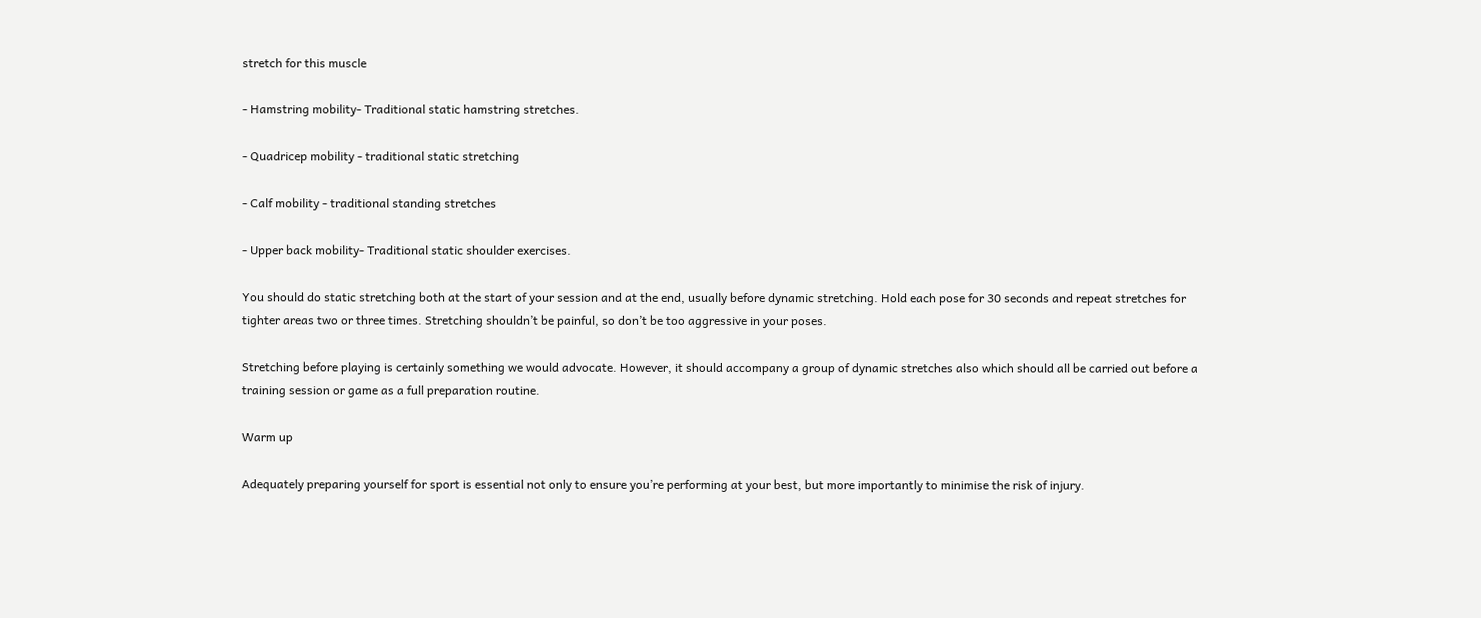stretch for this muscle

- Hamstring mobility- Traditional static hamstring stretches.

- Quadricep mobility - traditional static stretching

- Calf mobility - traditional standing stretches

- Upper back mobility- Traditional static shoulder exercises.

You should do static stretching both at the start of your session and at the end, usually before dynamic stretching. Hold each pose for 30 seconds and repeat stretches for tighter areas two or three times. Stretching shouldn’t be painful, so don’t be too aggressive in your poses.

Stretching before playing is certainly something we would advocate. However, it should accompany a group of dynamic stretches also which should all be carried out before a training session or game as a full preparation routine.

Warm up

Adequately preparing yourself for sport is essential not only to ensure you’re performing at your best, but more importantly to minimise the risk of injury.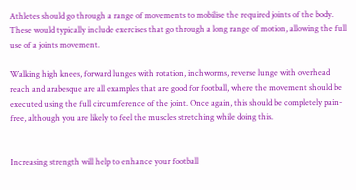Athletes should go through a range of movements to mobilise the required joints of the body. These would typically include exercises that go through a long range of motion, allowing the full use of a joints movement.

Walking high knees, forward lunges with rotation, inchworms, reverse lunge with overhead reach and arabesque are all examples that are good for football, where the movement should be executed using the full circumference of the joint. Once again, this should be completely pain-free, although you are likely to feel the muscles stretching while doing this.


Increasing strength will help to enhance your football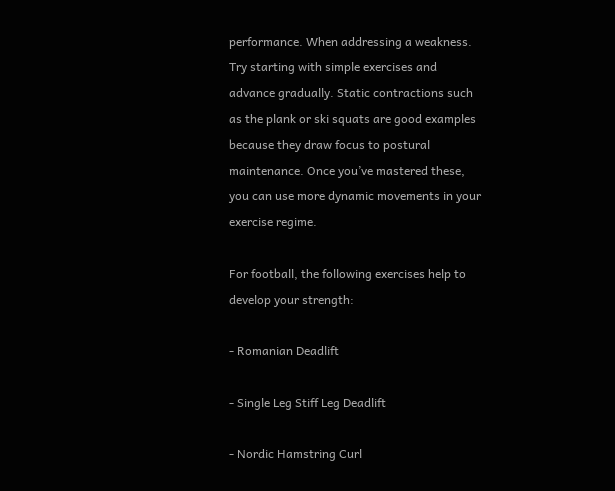performance. When addressing a weakness. Try starting with simple exercises and advance gradually. Static contractions such as the plank or ski squats are good examples because they draw focus to postural maintenance. Once you’ve mastered these, you can use more dynamic movements in your exercise regime.

For football, the following exercises help to develop your strength:

- Romanian Deadlift

- Single Leg Stiff Leg Deadlift

- Nordic Hamstring Curl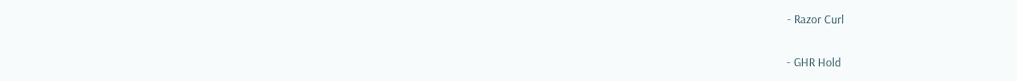- Razor Curl

- GHR Hold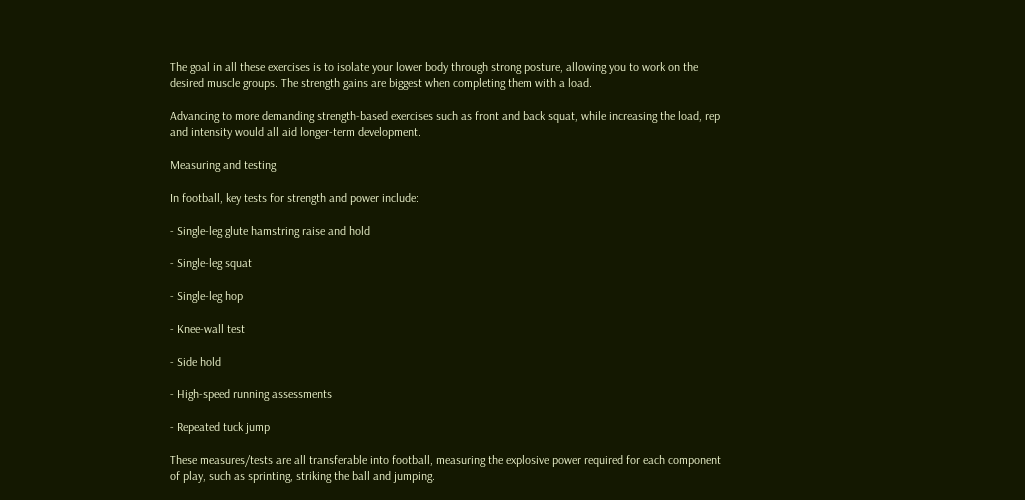The goal in all these exercises is to isolate your lower body through strong posture, allowing you to work on the desired muscle groups. The strength gains are biggest when completing them with a load.

Advancing to more demanding strength-based exercises such as front and back squat, while increasing the load, rep and intensity would all aid longer-term development.

Measuring and testing

In football, key tests for strength and power include:

- Single-leg glute hamstring raise and hold

- Single-leg squat

- Single-leg hop

- Knee-wall test

- Side hold

- High-speed running assessments

- Repeated tuck jump

These measures/tests are all transferable into football, measuring the explosive power required for each component of play, such as sprinting, striking the ball and jumping.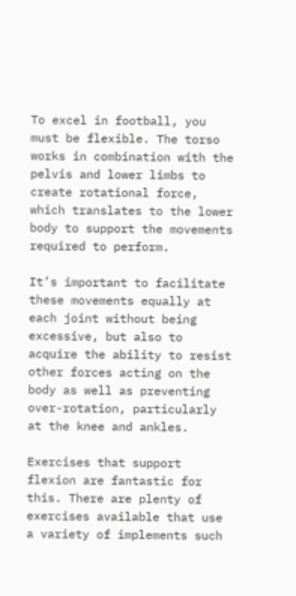To excel in football, you must be flexible. The torso works in combination with the pelvis and lower limbs to create rotational force, which translates to the lower body to support the movements required to perform.

It’s important to facilitate these movements equally at each joint without being excessive, but also to acquire the ability to resist other forces acting on the body as well as preventing over-rotation, particularly at the knee and ankles.

Exercises that support flexion are fantastic for this. There are plenty of exercises available that use a variety of implements such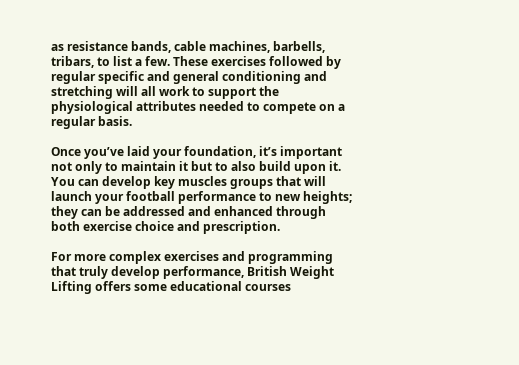as resistance bands, cable machines, barbells, tribars, to list a few. These exercises followed by regular specific and general conditioning and stretching will all work to support the physiological attributes needed to compete on a regular basis.

Once you’ve laid your foundation, it’s important not only to maintain it but to also build upon it. You can develop key muscles groups that will launch your football performance to new heights; they can be addressed and enhanced through both exercise choice and prescription.

For more complex exercises and programming that truly develop performance, British Weight Lifting offers some educational courses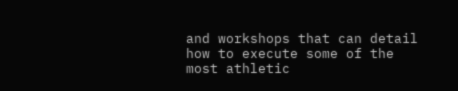and workshops that can detail how to execute some of the most athletic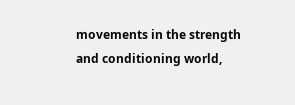movements in the strength and conditioning world,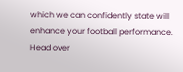which we can confidently state will enhance your football performance. Head over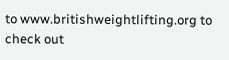to www.britishweightlifting.org to check out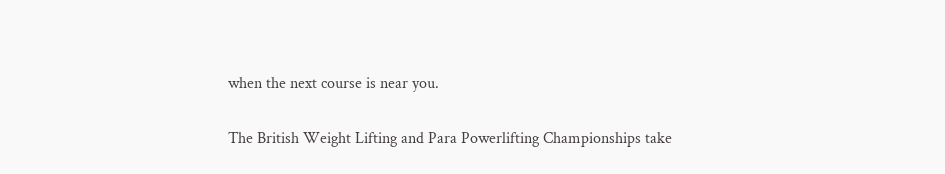when the next course is near you.

The British Weight Lifting and Para Powerlifting Championships take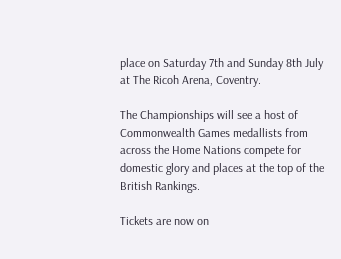place on Saturday 7th and Sunday 8th July at The Ricoh Arena, Coventry.

The Championships will see a host of Commonwealth Games medallists from across the Home Nations compete for domestic glory and places at the top of the British Rankings.

Tickets are now on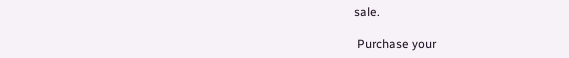sale.

 Purchase your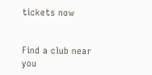tickets now


Find a club near you